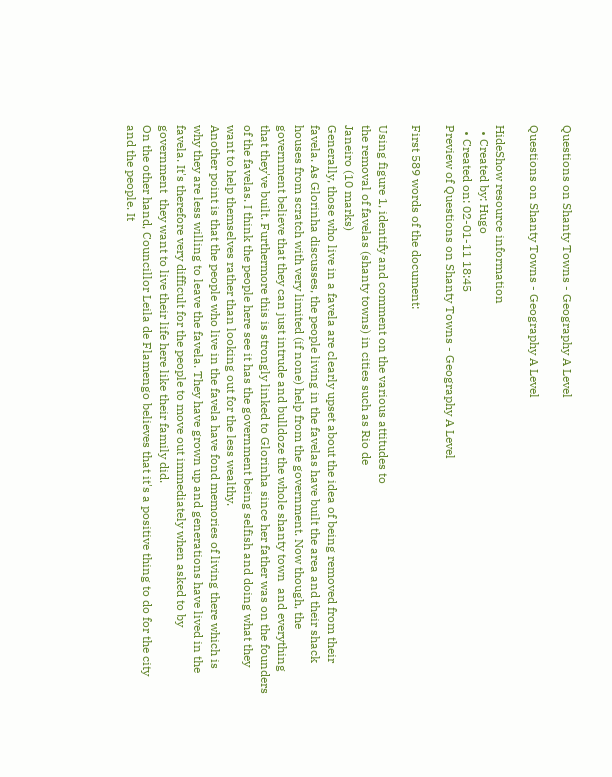Questions on Shanty Towns - Geography A Level

Questions on Shanty Towns - Geography A Level

HideShow resource information
  • Created by: Hugo
  • Created on: 02-01-11 18:45
Preview of Questions on Shanty Towns - Geography A Level

First 589 words of the document:

Using figure 1, identify and comment on the various attitudes to
the removal of favelas (shanty towns) in cities such as Rio de
Janeiro (10 marks)
Generally, those who live in a favela are clearly upset about the idea of being removed from their
favela. As Glorinha discusses, the people living in the favelas have built the area and their shack
houses from scratch with very limited (if none) help from the government. Now though, the
government believe that they can just intrude and bulldoze the whole shanty town  and everything
that they've built. Furthermore this is strongly linked to Glorinha since her father was on the founders
of the favelas. I think the people here see it has the government being selfish and doing what they
want to help themselves rather than looking out for the less wealthy.
Another point is that the people who live in the favela have fond memories of living there which is
why they are less willing to leave the favela. They have grown up and generations have lived in the
favela. It's therefore very difficult for the people to move out immediately when asked to by
government  they want to live their life here like their family did.
On the other hand, Councillor Leila de Flamengo believes that it's a positive thing to do for the city
and the people. It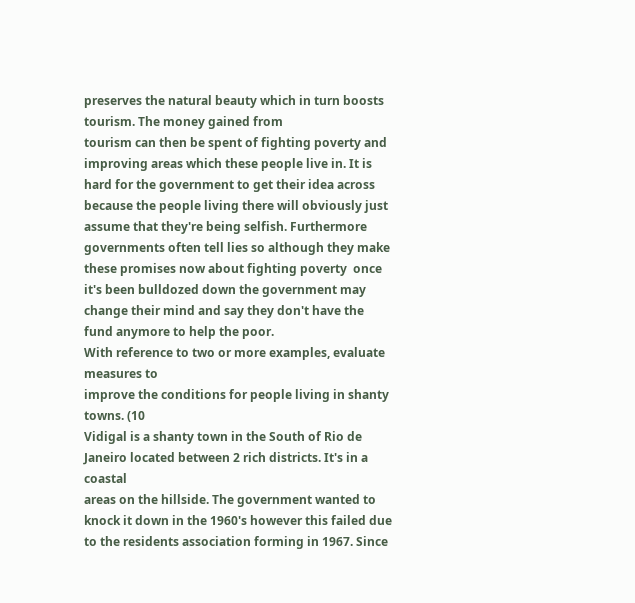preserves the natural beauty which in turn boosts tourism. The money gained from
tourism can then be spent of fighting poverty and improving areas which these people live in. It is
hard for the government to get their idea across because the people living there will obviously just
assume that they're being selfish. Furthermore governments often tell lies so although they make
these promises now about fighting poverty  once it's been bulldozed down the government may
change their mind and say they don't have the fund anymore to help the poor.
With reference to two or more examples, evaluate measures to
improve the conditions for people living in shanty towns. (10
Vidigal is a shanty town in the South of Rio de Janeiro located between 2 rich districts. It's in a coastal
areas on the hillside. The government wanted to knock it down in the 1960's however this failed due
to the residents association forming in 1967. Since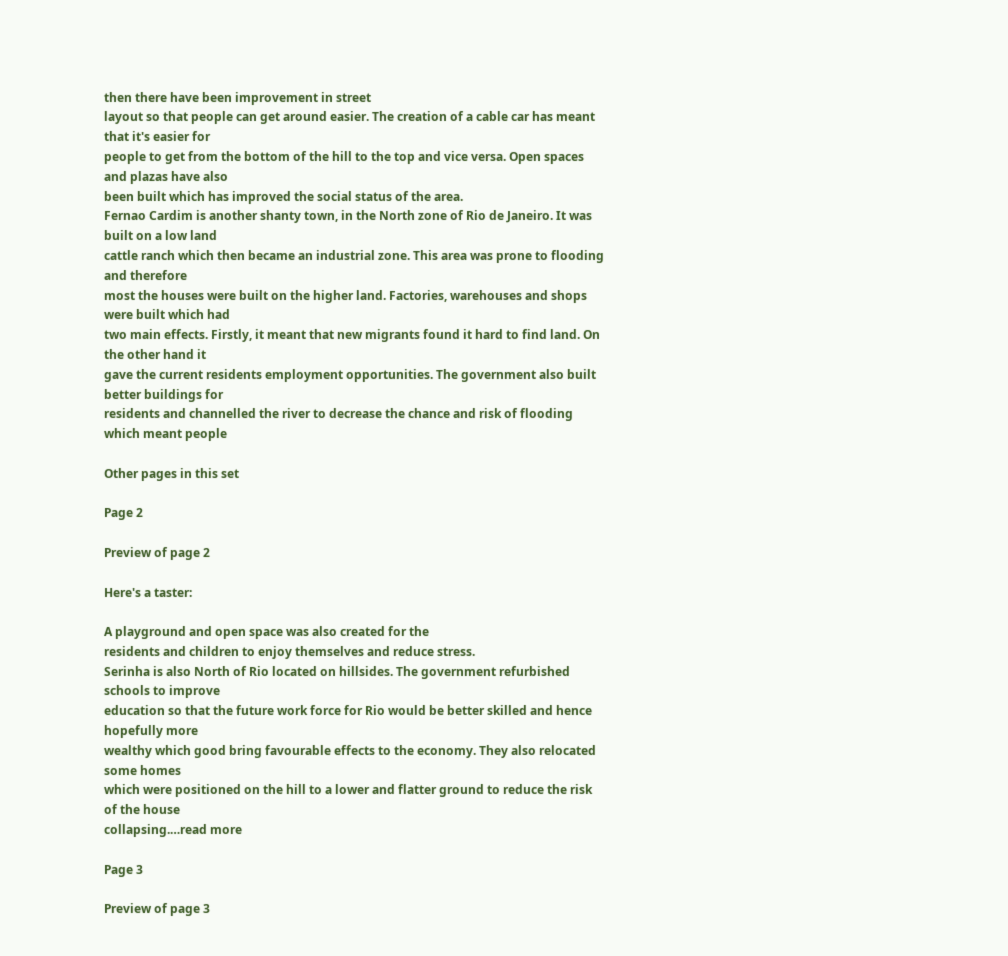then there have been improvement in street
layout so that people can get around easier. The creation of a cable car has meant that it's easier for
people to get from the bottom of the hill to the top and vice versa. Open spaces and plazas have also
been built which has improved the social status of the area.
Fernao Cardim is another shanty town, in the North zone of Rio de Janeiro. It was built on a low land
cattle ranch which then became an industrial zone. This area was prone to flooding and therefore
most the houses were built on the higher land. Factories, warehouses and shops were built which had
two main effects. Firstly, it meant that new migrants found it hard to find land. On the other hand it
gave the current residents employment opportunities. The government also built better buildings for
residents and channelled the river to decrease the chance and risk of flooding which meant people

Other pages in this set

Page 2

Preview of page 2

Here's a taster:

A playground and open space was also created for the
residents and children to enjoy themselves and reduce stress.
Serinha is also North of Rio located on hillsides. The government refurbished schools to improve
education so that the future work force for Rio would be better skilled and hence hopefully more
wealthy which good bring favourable effects to the economy. They also relocated some homes
which were positioned on the hill to a lower and flatter ground to reduce the risk of the house
collapsing.…read more

Page 3

Preview of page 3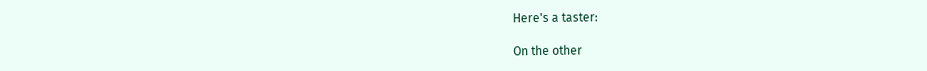Here's a taster:

On the other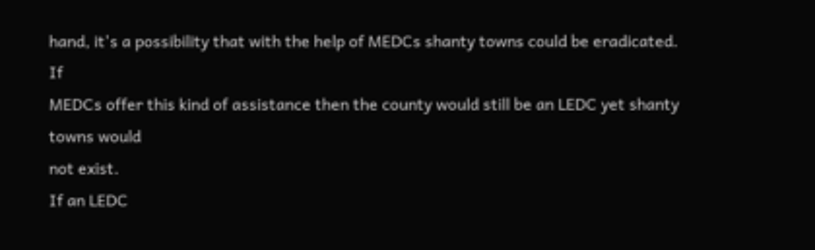hand, it's a possibility that with the help of MEDCs shanty towns could be eradicated. If
MEDCs offer this kind of assistance then the county would still be an LEDC yet shanty towns would
not exist.
If an LEDC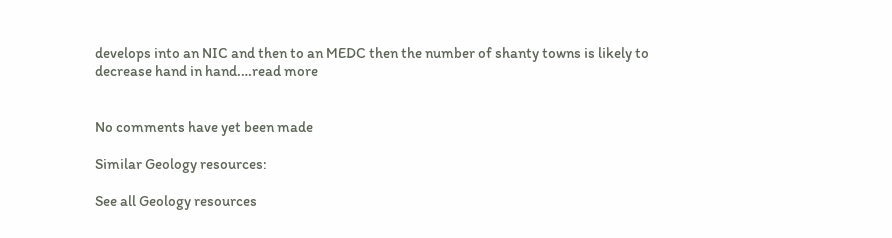develops into an NIC and then to an MEDC then the number of shanty towns is likely to
decrease hand in hand.…read more


No comments have yet been made

Similar Geology resources:

See all Geology resources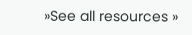»See all resources »